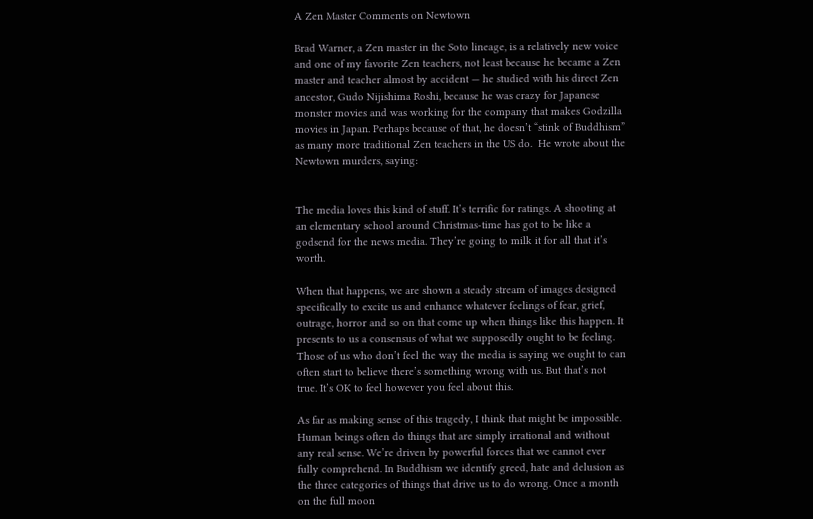A Zen Master Comments on Newtown

Brad Warner, a Zen master in the Soto lineage, is a relatively new voice and one of my favorite Zen teachers, not least because he became a Zen master and teacher almost by accident — he studied with his direct Zen ancestor, Gudo Nijishima Roshi, because he was crazy for Japanese monster movies and was working for the company that makes Godzilla movies in Japan. Perhaps because of that, he doesn’t “stink of Buddhism” as many more traditional Zen teachers in the US do.  He wrote about the Newtown murders, saying:


The media loves this kind of stuff. It’s terrific for ratings. A shooting at an elementary school around Christmas-time has got to be like a godsend for the news media. They’re going to milk it for all that it’s worth.

When that happens, we are shown a steady stream of images designed specifically to excite us and enhance whatever feelings of fear, grief, outrage, horror and so on that come up when things like this happen. It presents to us a consensus of what we supposedly ought to be feeling. Those of us who don’t feel the way the media is saying we ought to can often start to believe there’s something wrong with us. But that’s not true. It’s OK to feel however you feel about this.

As far as making sense of this tragedy, I think that might be impossible. Human beings often do things that are simply irrational and without any real sense. We’re driven by powerful forces that we cannot ever fully comprehend. In Buddhism we identify greed, hate and delusion as the three categories of things that drive us to do wrong. Once a month on the full moon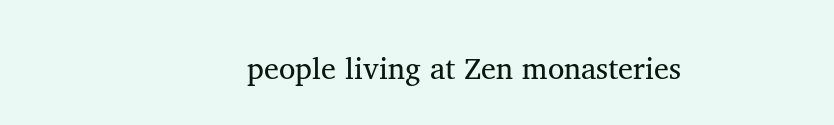people living at Zen monasteries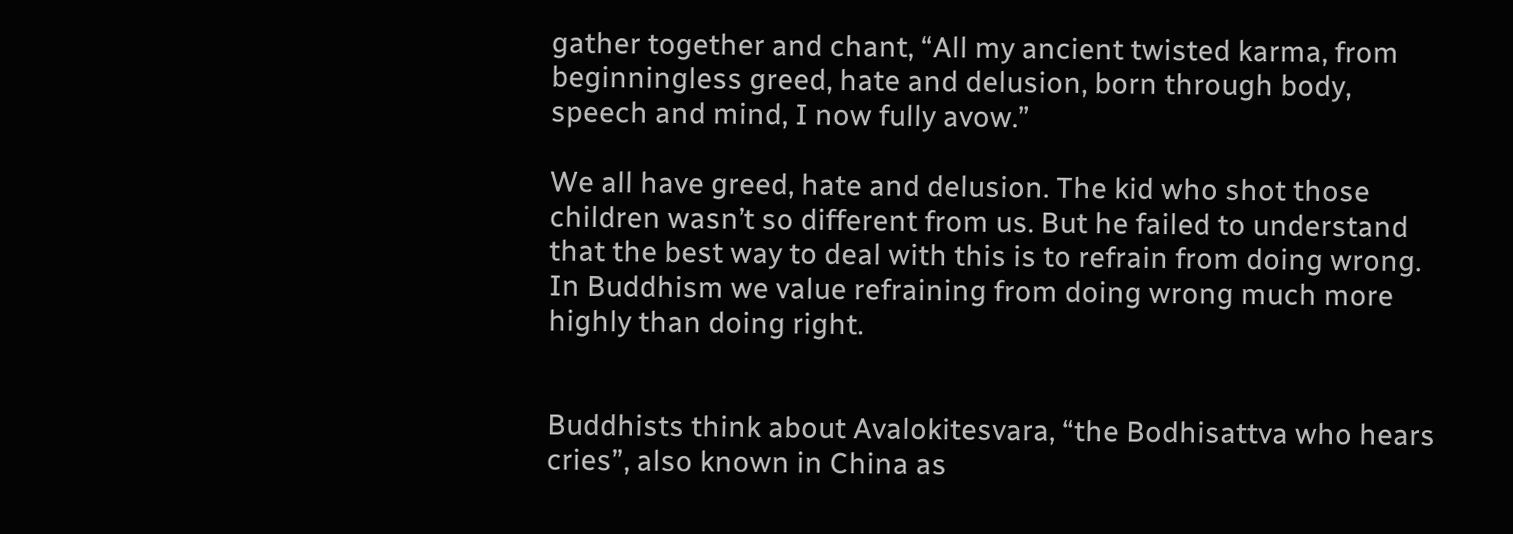gather together and chant, “All my ancient twisted karma, from beginningless greed, hate and delusion, born through body, speech and mind, I now fully avow.”

We all have greed, hate and delusion. The kid who shot those children wasn’t so different from us. But he failed to understand that the best way to deal with this is to refrain from doing wrong. In Buddhism we value refraining from doing wrong much more highly than doing right.


Buddhists think about Avalokitesvara, “the Bodhisattva who hears cries”, also known in China as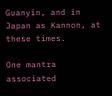Guanyin, and in Japan as Kannon, at these times.

One mantra associated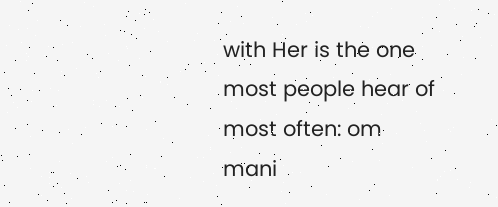with Her is the one most people hear of most often: om mani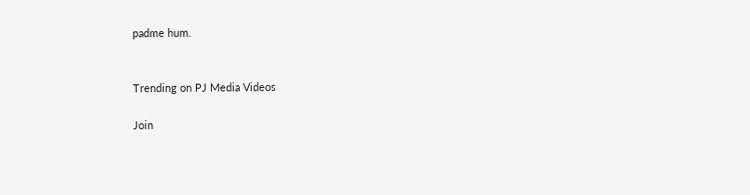padme hum.


Trending on PJ Media Videos

Join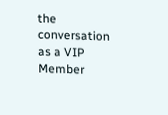the conversation as a VIP Member